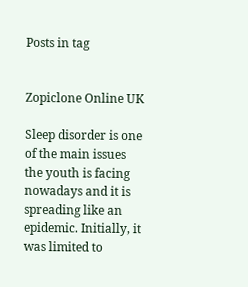Posts in tag


Zopiclone Online UK

Sleep disorder is one of the main issues the youth is facing nowadays and it is spreading like an epidemic. Initially, it was limited to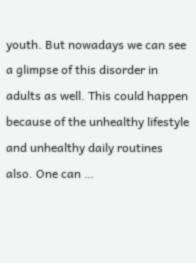youth. But nowadays we can see a glimpse of this disorder in adults as well. This could happen because of the unhealthy lifestyle and unhealthy daily routines also. One can …